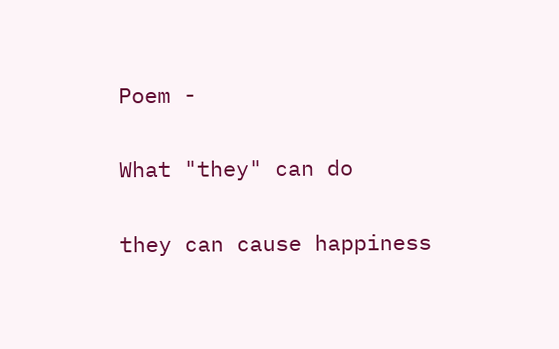Poem -

What "they" can do

they can cause happiness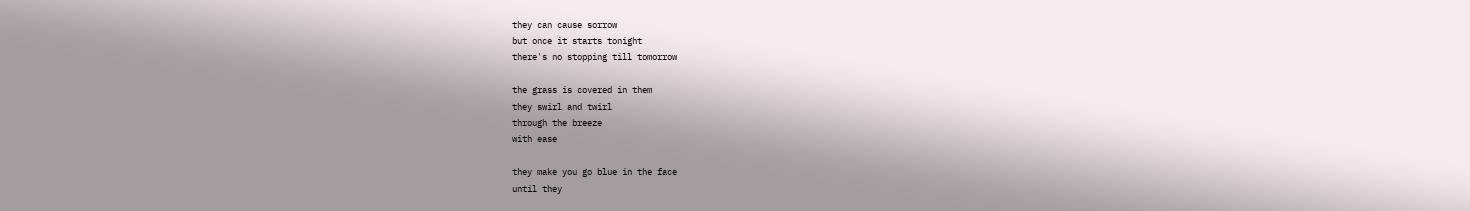they can cause sorrow
but once it starts tonight
there's no stopping till tomorrow

the grass is covered in them
they swirl and twirl
through the breeze
with ease

they make you go blue in the face
until they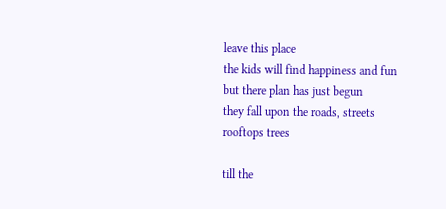leave this place
the kids will find happiness and fun
but there plan has just begun
they fall upon the roads, streets
rooftops trees

till the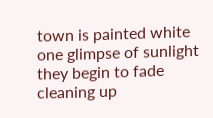town is painted white
one glimpse of sunlight
they begin to fade
cleaning up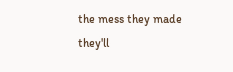the mess they made
they'll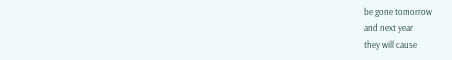be gone tomorrow
and next year
they will cause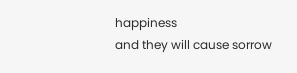happiness
and they will cause sorrow